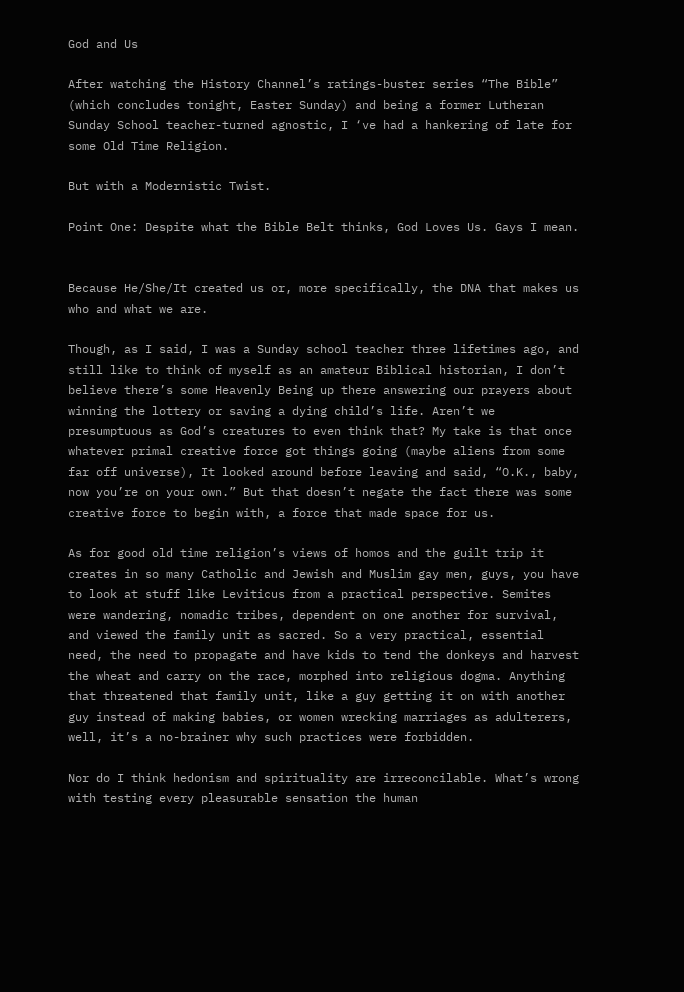God and Us

After watching the History Channel’s ratings-buster series “The Bible” (which concludes tonight, Easter Sunday) and being a former Lutheran Sunday School teacher-turned agnostic, I ‘ve had a hankering of late for some Old Time Religion.

But with a Modernistic Twist.

Point One: Despite what the Bible Belt thinks, God Loves Us. Gays I mean.


Because He/She/It created us or, more specifically, the DNA that makes us who and what we are.

Though, as I said, I was a Sunday school teacher three lifetimes ago, and still like to think of myself as an amateur Biblical historian, I don’t believe there’s some Heavenly Being up there answering our prayers about winning the lottery or saving a dying child’s life. Aren’t we presumptuous as God’s creatures to even think that? My take is that once whatever primal creative force got things going (maybe aliens from some far off universe), It looked around before leaving and said, “O.K., baby, now you’re on your own.” But that doesn’t negate the fact there was some creative force to begin with, a force that made space for us.

As for good old time religion’s views of homos and the guilt trip it creates in so many Catholic and Jewish and Muslim gay men, guys, you have to look at stuff like Leviticus from a practical perspective. Semites were wandering, nomadic tribes, dependent on one another for survival, and viewed the family unit as sacred. So a very practical, essential need, the need to propagate and have kids to tend the donkeys and harvest the wheat and carry on the race, morphed into religious dogma. Anything that threatened that family unit, like a guy getting it on with another guy instead of making babies, or women wrecking marriages as adulterers, well, it’s a no-brainer why such practices were forbidden.

Nor do I think hedonism and spirituality are irreconcilable. What’s wrong with testing every pleasurable sensation the human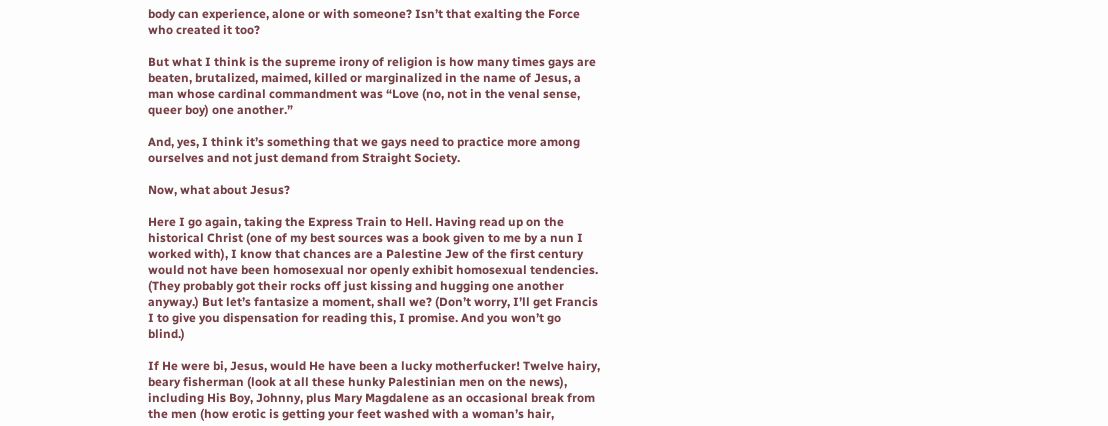body can experience, alone or with someone? Isn’t that exalting the Force who created it too?

But what I think is the supreme irony of religion is how many times gays are beaten, brutalized, maimed, killed or marginalized in the name of Jesus, a man whose cardinal commandment was “Love (no, not in the venal sense, queer boy) one another.”

And, yes, I think it’s something that we gays need to practice more among ourselves and not just demand from Straight Society.

Now, what about Jesus?

Here I go again, taking the Express Train to Hell. Having read up on the historical Christ (one of my best sources was a book given to me by a nun I worked with), I know that chances are a Palestine Jew of the first century would not have been homosexual nor openly exhibit homosexual tendencies. (They probably got their rocks off just kissing and hugging one another anyway.) But let’s fantasize a moment, shall we? (Don’t worry, I’ll get Francis I to give you dispensation for reading this, I promise. And you won’t go blind.)

If He were bi, Jesus, would He have been a lucky motherfucker! Twelve hairy, beary fisherman (look at all these hunky Palestinian men on the news), including His Boy, Johnny, plus Mary Magdalene as an occasional break from the men (how erotic is getting your feet washed with a woman’s hair,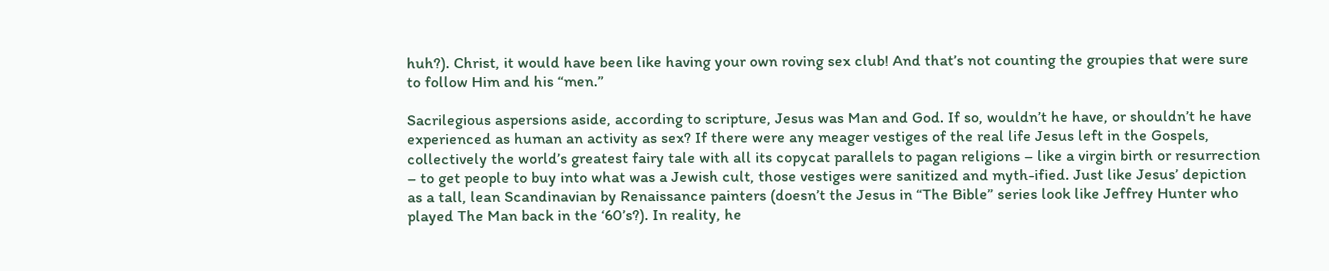huh?). Christ, it would have been like having your own roving sex club! And that’s not counting the groupies that were sure to follow Him and his “men.”

Sacrilegious aspersions aside, according to scripture, Jesus was Man and God. If so, wouldn’t he have, or shouldn’t he have experienced as human an activity as sex? If there were any meager vestiges of the real life Jesus left in the Gospels, collectively the world’s greatest fairy tale with all its copycat parallels to pagan religions – like a virgin birth or resurrection – to get people to buy into what was a Jewish cult, those vestiges were sanitized and myth-ified. Just like Jesus’ depiction as a tall, lean Scandinavian by Renaissance painters (doesn’t the Jesus in “The Bible” series look like Jeffrey Hunter who played The Man back in the ‘60’s?). In reality, he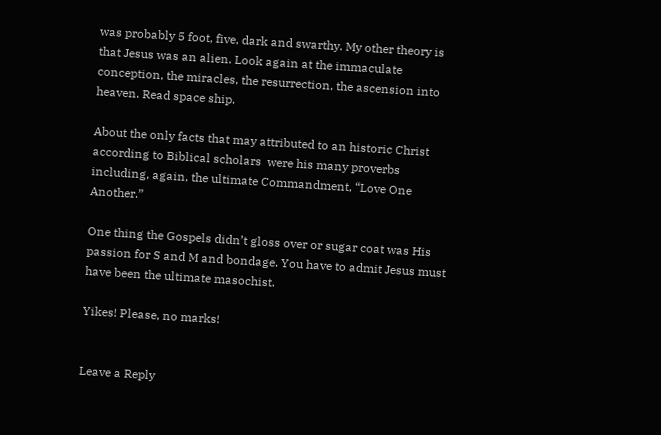was probably 5 foot, five, dark and swarthy. My other theory is that Jesus was an alien. Look again at the immaculate conception, the miracles, the resurrection, the ascension into heaven. Read space ship.

About the only facts that may attributed to an historic Christ according to Biblical scholars  were his many proverbs including, again, the ultimate Commandment, “Love One Another.”

One thing the Gospels didn’t gloss over or sugar coat was His passion for S and M and bondage. You have to admit Jesus must have been the ultimate masochist.

Yikes! Please, no marks!


Leave a Reply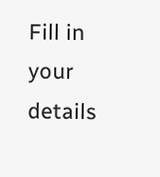Fill in your details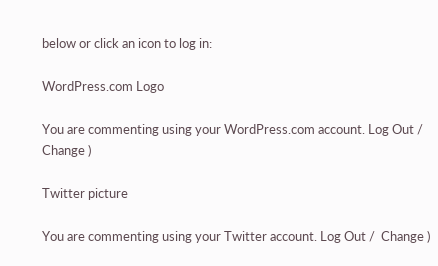below or click an icon to log in:

WordPress.com Logo

You are commenting using your WordPress.com account. Log Out /  Change )

Twitter picture

You are commenting using your Twitter account. Log Out /  Change )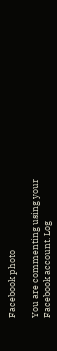Facebook photo

You are commenting using your Facebook account. Log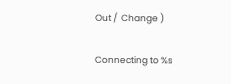Out /  Change )

Connecting to %s